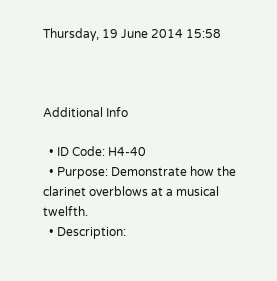Thursday, 19 June 2014 15:58



Additional Info

  • ID Code: H4-40
  • Purpose: Demonstrate how the clarinet overblows at a musical twelfth.
  • Description: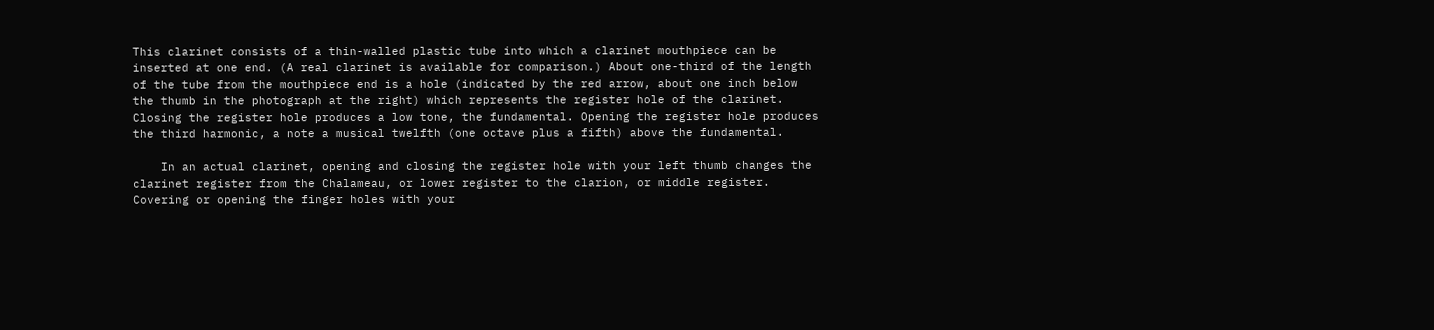This clarinet consists of a thin-walled plastic tube into which a clarinet mouthpiece can be inserted at one end. (A real clarinet is available for comparison.) About one-third of the length of the tube from the mouthpiece end is a hole (indicated by the red arrow, about one inch below the thumb in the photograph at the right) which represents the register hole of the clarinet. Closing the register hole produces a low tone, the fundamental. Opening the register hole produces the third harmonic, a note a musical twelfth (one octave plus a fifth) above the fundamental.

    In an actual clarinet, opening and closing the register hole with your left thumb changes the clarinet register from the Chalameau, or lower register to the clarion, or middle register. Covering or opening the finger holes with your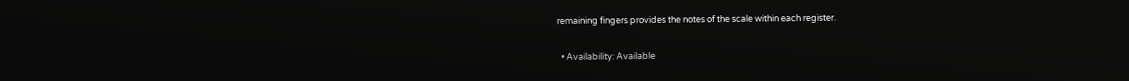remaining fingers provides the notes of the scale within each register.

  • Availability: Available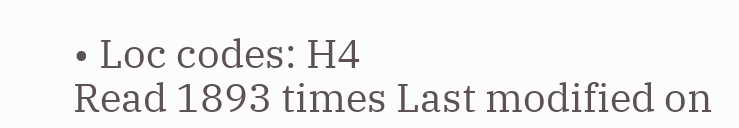• Loc codes: H4
Read 1893 times Last modified on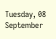Tuesday, 08 September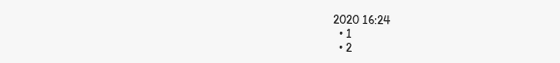2020 16:24
  • 1
  • 2